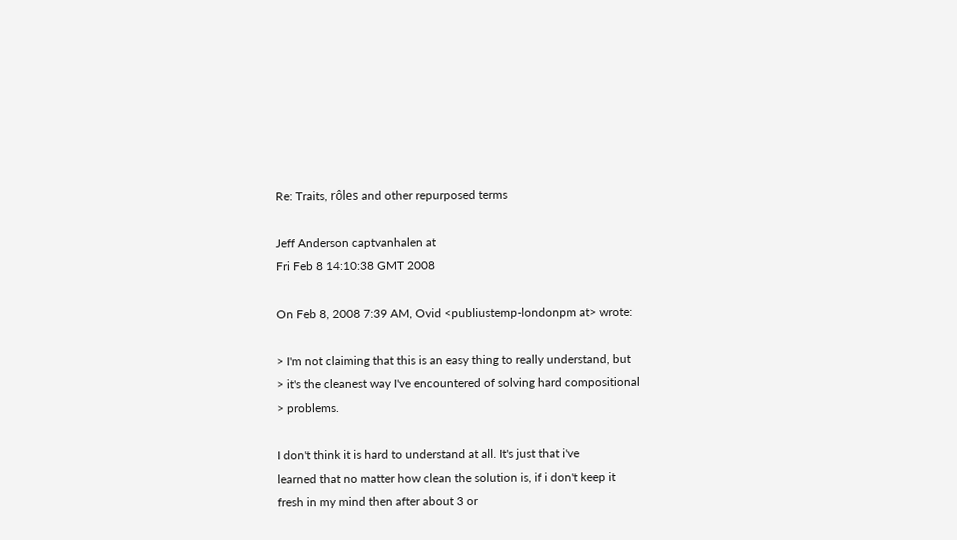Re: Traits, rôles and other repurposed terms

Jeff Anderson captvanhalen at
Fri Feb 8 14:10:38 GMT 2008

On Feb 8, 2008 7:39 AM, Ovid <publiustemp-londonpm at> wrote:

> I'm not claiming that this is an easy thing to really understand, but
> it's the cleanest way I've encountered of solving hard compositional
> problems.

I don't think it is hard to understand at all. It's just that i've
learned that no matter how clean the solution is, if i don't keep it
fresh in my mind then after about 3 or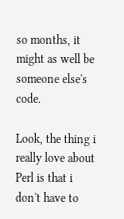so months, it might as well be
someone else's code.

Look, the thing i really love about Perl is that i don't have to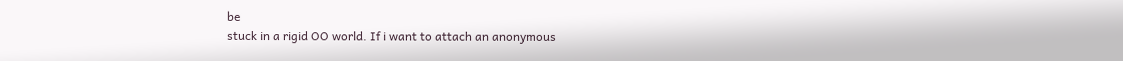be
stuck in a rigid OO world. If i want to attach an anonymous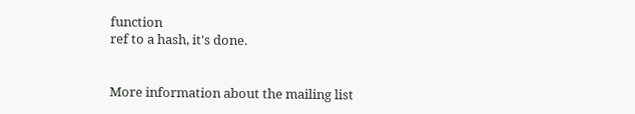function
ref to a hash, it's done.


More information about the mailing list